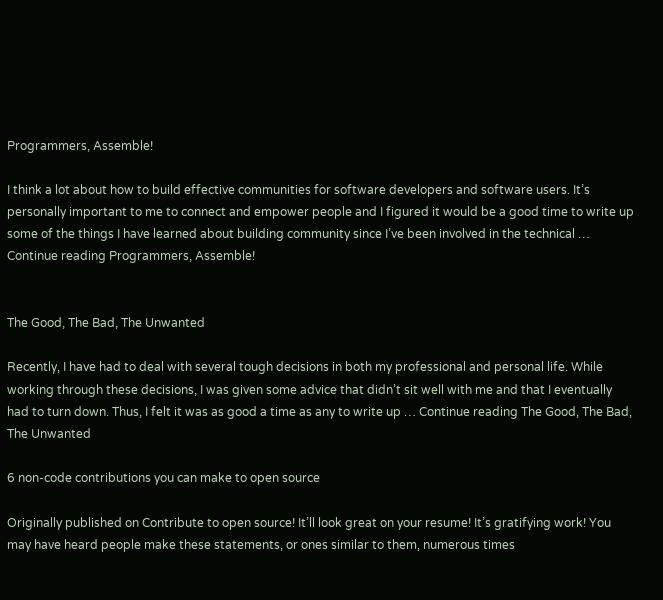Programmers, Assemble!

I think a lot about how to build effective communities for software developers and software users. It’s personally important to me to connect and empower people and I figured it would be a good time to write up some of the things I have learned about building community since I’ve been involved in the technical … Continue reading Programmers, Assemble!


The Good, The Bad, The Unwanted

Recently, I have had to deal with several tough decisions in both my professional and personal life. While working through these decisions, I was given some advice that didn’t sit well with me and that I eventually had to turn down. Thus, I felt it was as good a time as any to write up … Continue reading The Good, The Bad, The Unwanted

6 non-code contributions you can make to open source

Originally published on Contribute to open source! It’ll look great on your resume! It’s gratifying work! You may have heard people make these statements, or ones similar to them, numerous times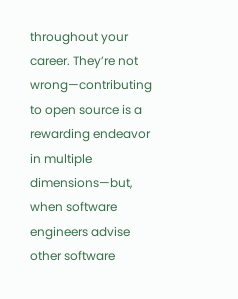throughout your career. They’re not wrong—contributing to open source is a rewarding endeavor in multiple dimensions—but, when software engineers advise other software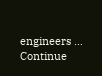engineers … Continue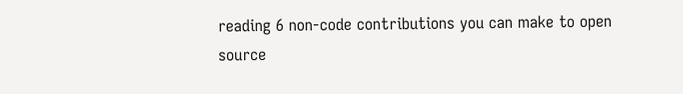reading 6 non-code contributions you can make to open source